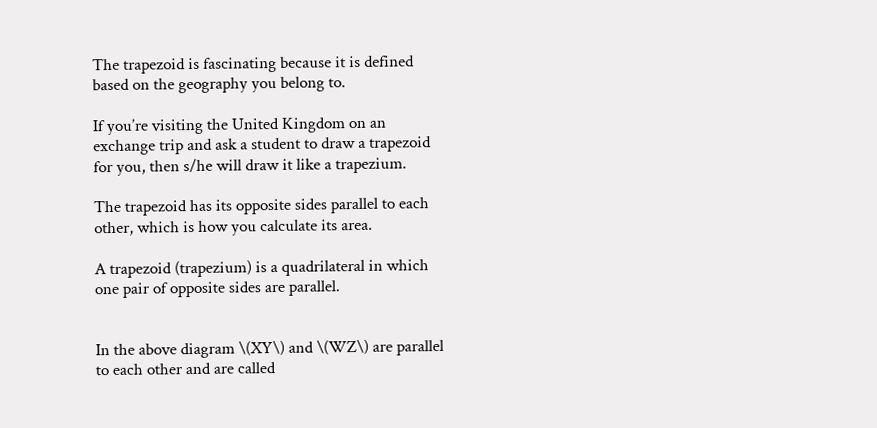The trapezoid is fascinating because it is defined based on the geography you belong to.

If you’re visiting the United Kingdom on an exchange trip and ask a student to draw a trapezoid for you, then s/he will draw it like a trapezium.

The trapezoid has its opposite sides parallel to each other, which is how you calculate its area.

A trapezoid (trapezium) is a quadrilateral in which one pair of opposite sides are parallel.


In the above diagram \(XY\) and \(WZ\) are parallel to each other and are called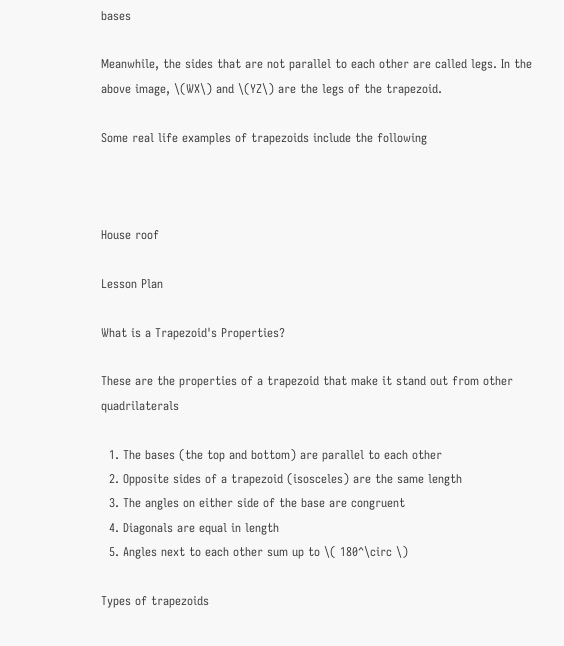bases

Meanwhile, the sides that are not parallel to each other are called legs. In the above image, \(WX\) and \(YZ\) are the legs of the trapezoid.

Some real life examples of trapezoids include the following



House roof

Lesson Plan

What is a Trapezoid's Properties?

These are the properties of a trapezoid that make it stand out from other quadrilaterals

  1. The bases (the top and bottom) are parallel to each other
  2. Opposite sides of a trapezoid (isosceles) are the same length
  3. The angles on either side of the base are congruent
  4. Diagonals are equal in length
  5. Angles next to each other sum up to \( 180^\circ \)

Types of trapezoids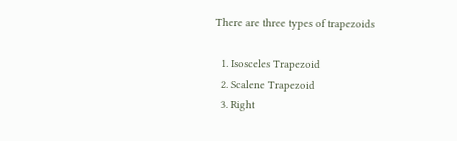There are three types of trapezoids

  1. Isosceles Trapezoid
  2. Scalene Trapezoid
  3. Right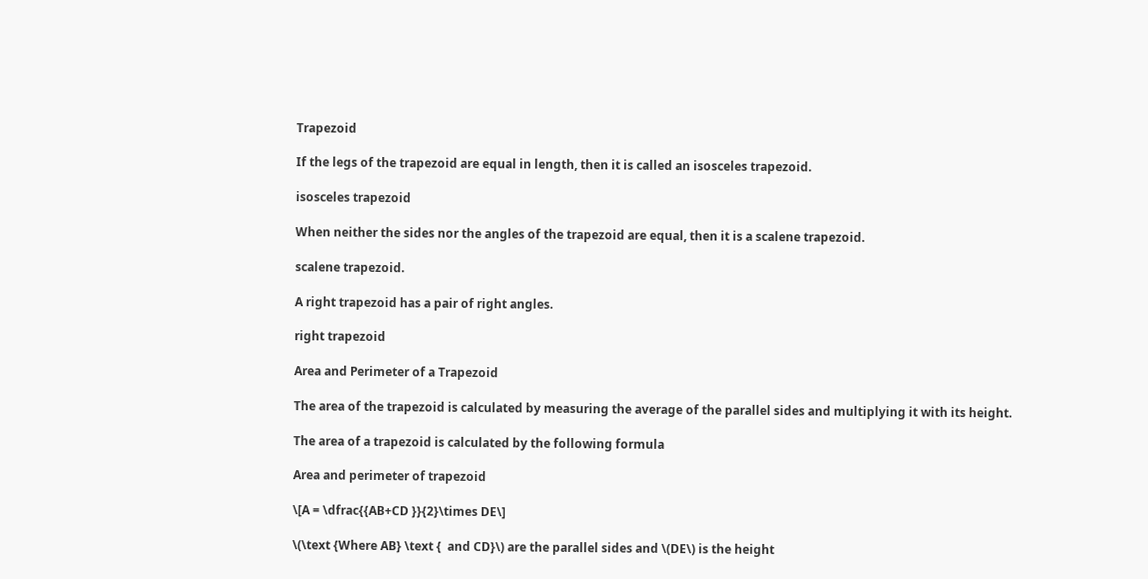Trapezoid

If the legs of the trapezoid are equal in length, then it is called an isosceles trapezoid.

isosceles trapezoid

When neither the sides nor the angles of the trapezoid are equal, then it is a scalene trapezoid.

scalene trapezoid.

A right trapezoid has a pair of right angles.

right trapezoid

Area and Perimeter of a Trapezoid

The area of the trapezoid is calculated by measuring the average of the parallel sides and multiplying it with its height.

The area of a trapezoid is calculated by the following formula

Area and perimeter of trapezoid

\[A = \dfrac{{AB+CD }}{2}\times DE\]

\(\text {Where AB} \text {  and CD}\) are the parallel sides and \(DE\) is the height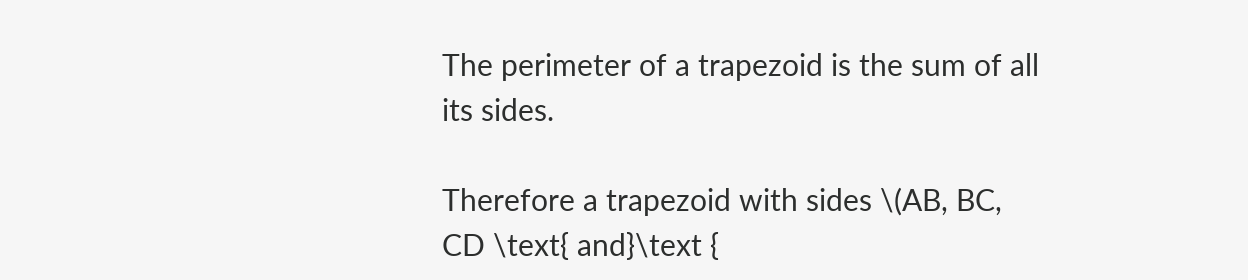The perimeter of a trapezoid is the sum of all its sides.

Therefore a trapezoid with sides \(AB, BC, CD \text{ and}\text {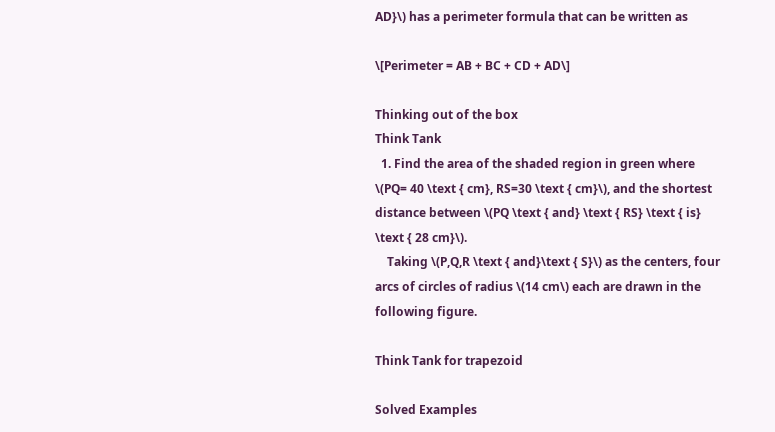AD}\) has a perimeter formula that can be written as

\[Perimeter = AB + BC + CD + AD\]

Thinking out of the box
Think Tank
  1. Find the area of the shaded region in green where \(PQ= 40 \text { cm}, RS=30 \text { cm}\), and the shortest distance between \(PQ \text { and} \text { RS} \text { is} \text { 28 cm}\).
    Taking \(P,Q,R \text { and}\text { S}\) as the centers, four arcs of circles of radius \(14 cm\) each are drawn in the following figure.

Think Tank for trapezoid

Solved Examples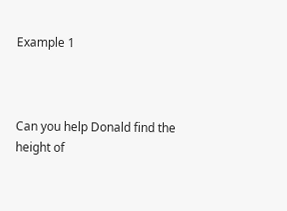Example 1



Can you help Donald find the height of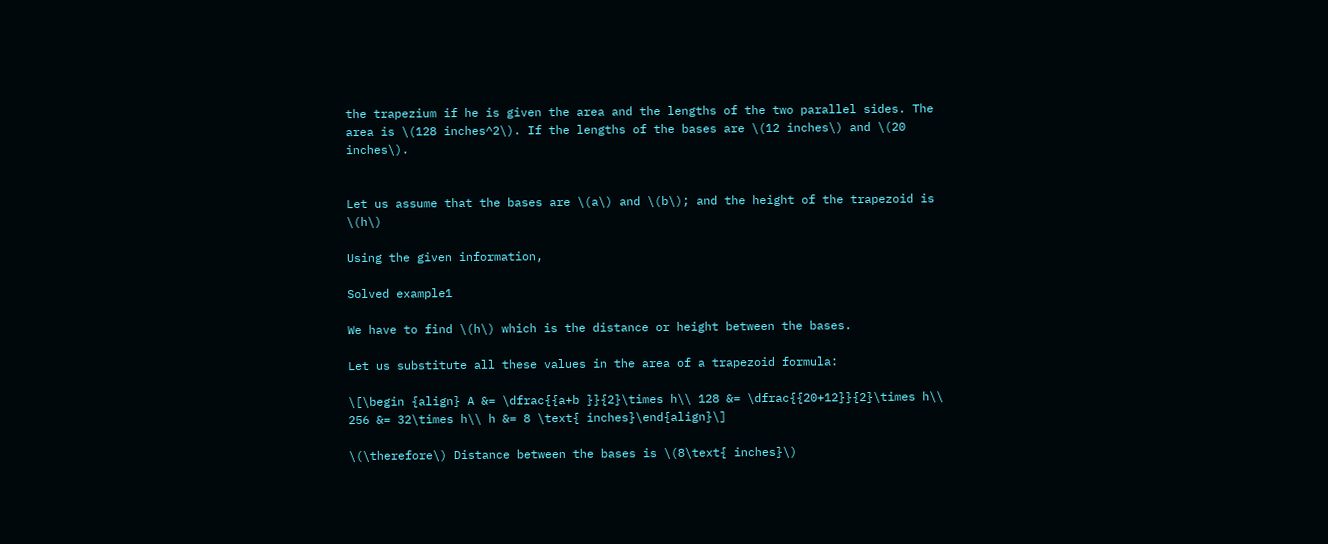the trapezium if he is given the area and the lengths of the two parallel sides. The area is \(128 inches^2\). If the lengths of the bases are \(12 inches\) and \(20 inches\).


Let us assume that the bases are \(a\) and \(b\); and the height of the trapezoid is  \(h\)

Using the given information,

Solved example1

We have to find \(h\) which is the distance or height between the bases.

Let us substitute all these values in the area of a trapezoid formula:

\[\begin {align} A &= \dfrac{{a+b }}{2}\times h\\ 128 &= \dfrac{{20+12}}{2}\times h\\ 256 &= 32\times h\\ h &= 8 \text{ inches}\end{align}\]

\(\therefore\) Distance between the bases is \(8\text{ inches}\)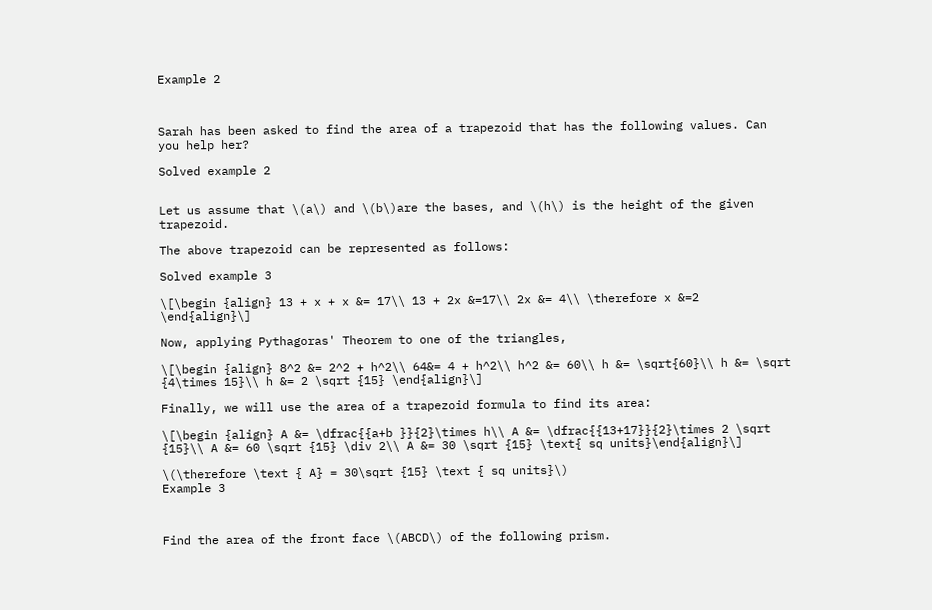Example 2



Sarah has been asked to find the area of a trapezoid that has the following values. Can you help her?

Solved example 2


Let us assume that \(a\) and \(b\)are the bases, and \(h\) is the height of the given trapezoid.

The above trapezoid can be represented as follows:

Solved example 3

\[\begin {align} 13 + x + x &= 17\\ 13 + 2x &=17\\ 2x &= 4\\ \therefore x &=2 \end{align}\]

Now, applying Pythagoras' Theorem to one of the triangles,

\[\begin {align} 8^2 &= 2^2 + h^2\\ 64&= 4 + h^2\\ h^2 &= 60\\ h &= \sqrt{60}\\ h &= \sqrt {4\times 15}\\ h &= 2 \sqrt {15} \end{align}\]

Finally, we will use the area of a trapezoid formula to find its area:

\[\begin {align} A &= \dfrac{{a+b }}{2}\times h\\ A &= \dfrac{{13+17}}{2}\times 2 \sqrt {15}\\ A &= 60 \sqrt {15} \div 2\\ A &= 30 \sqrt {15} \text{ sq units}\end{align}\]

\(\therefore \text { A} = 30\sqrt {15} \text { sq units}\)
Example 3



Find the area of the front face \(ABCD\) of the following prism.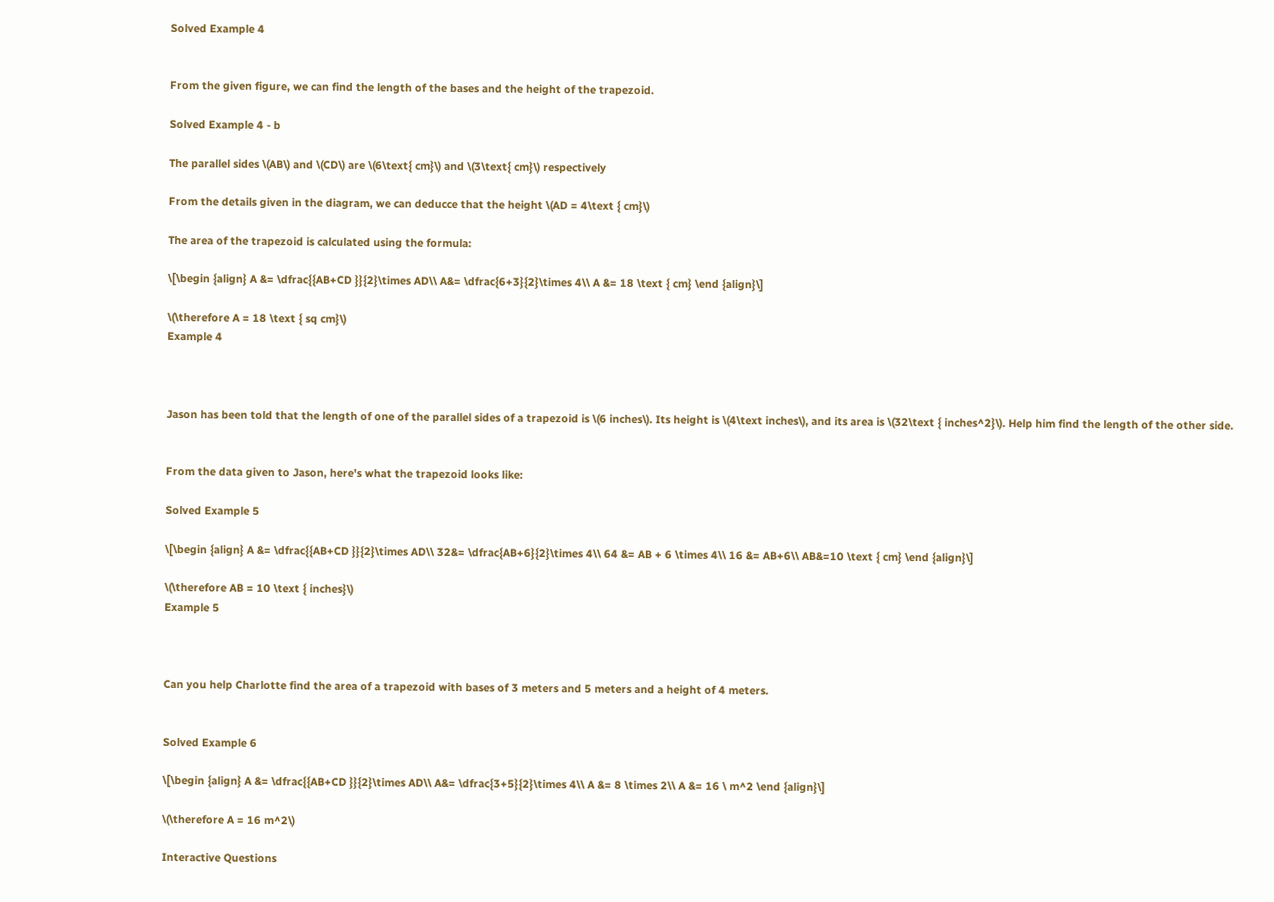Solved Example 4


From the given figure, we can find the length of the bases and the height of the trapezoid.

Solved Example 4 - b

The parallel sides \(AB\) and \(CD\) are \(6\text{ cm}\) and \(3\text{ cm}\) respectively

From the details given in the diagram, we can deducce that the height \(AD = 4\text { cm}\)

The area of the trapezoid is calculated using the formula:

\[\begin {align} A &= \dfrac{{AB+CD }}{2}\times AD\\ A&= \dfrac{6+3}{2}\times 4\\ A &= 18 \text { cm} \end {align}\]

\(\therefore A = 18 \text { sq cm}\)
Example 4



Jason has been told that the length of one of the parallel sides of a trapezoid is \(6 inches\). Its height is \(4\text inches\), and its area is \(32\text { inches^2}\). Help him find the length of the other side.


From the data given to Jason, here's what the trapezoid looks like:

Solved Example 5

\[\begin {align} A &= \dfrac{{AB+CD }}{2}\times AD\\ 32&= \dfrac{AB+6}{2}\times 4\\ 64 &= AB + 6 \times 4\\ 16 &= AB+6\\ AB&=10 \text { cm} \end {align}\]

\(\therefore AB = 10 \text { inches}\)
Example 5



Can you help Charlotte find the area of a trapezoid with bases of 3 meters and 5 meters and a height of 4 meters.


Solved Example 6

\[\begin {align} A &= \dfrac{{AB+CD }}{2}\times AD\\ A&= \dfrac{3+5}{2}\times 4\\ A &= 8 \times 2\\ A &= 16 \ m^2 \end {align}\]

\(\therefore A = 16 m^2\)

Interactive Questions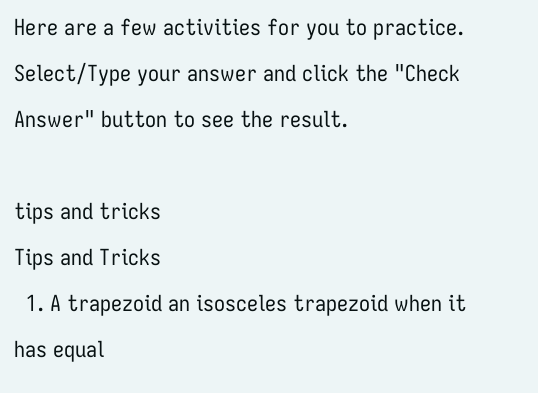Here are a few activities for you to practice. Select/Type your answer and click the "Check Answer" button to see the result.

tips and tricks
Tips and Tricks
  1. A trapezoid an isosceles trapezoid when it has equal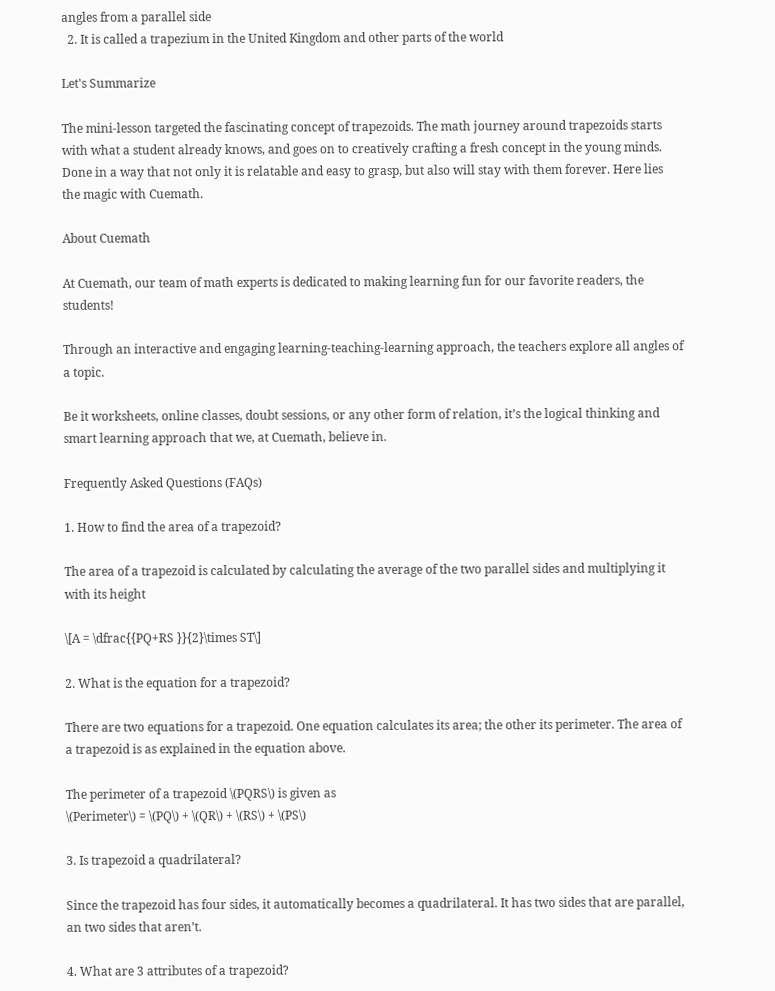angles from a parallel side
  2. It is called a trapezium in the United Kingdom and other parts of the world

Let's Summarize

The mini-lesson targeted the fascinating concept of trapezoids. The math journey around trapezoids starts with what a student already knows, and goes on to creatively crafting a fresh concept in the young minds. Done in a way that not only it is relatable and easy to grasp, but also will stay with them forever. Here lies the magic with Cuemath.

About Cuemath

At Cuemath, our team of math experts is dedicated to making learning fun for our favorite readers, the students!

Through an interactive and engaging learning-teaching-learning approach, the teachers explore all angles of a topic.

Be it worksheets, online classes, doubt sessions, or any other form of relation, it’s the logical thinking and smart learning approach that we, at Cuemath, believe in.

Frequently Asked Questions (FAQs)

1. How to find the area of a trapezoid?

The area of a trapezoid is calculated by calculating the average of the two parallel sides and multiplying it with its height

\[A = \dfrac{{PQ+RS }}{2}\times ST\]

2. What is the equation for a trapezoid?

There are two equations for a trapezoid. One equation calculates its area; the other its perimeter. The area of a trapezoid is as explained in the equation above.

The perimeter of a trapezoid \(PQRS\) is given as
\(Perimeter\) = \(PQ\) + \(QR\) + \(RS\) + \(PS\)

3. Is trapezoid a quadrilateral?

Since the trapezoid has four sides, it automatically becomes a quadrilateral. It has two sides that are parallel, an two sides that aren’t.

4. What are 3 attributes of a trapezoid?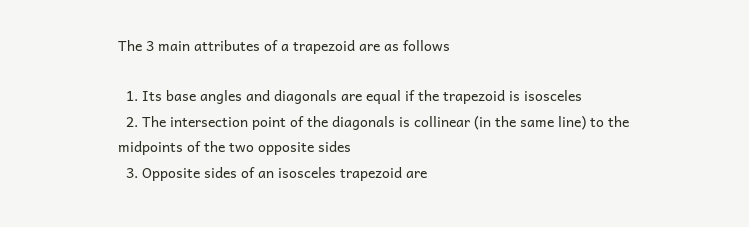The 3 main attributes of a trapezoid are as follows

  1. Its base angles and diagonals are equal if the trapezoid is isosceles
  2. The intersection point of the diagonals is collinear (in the same line) to the midpoints of the two opposite sides
  3. Opposite sides of an isosceles trapezoid are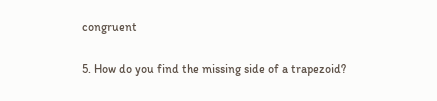congruent

5. How do you find the missing side of a trapezoid?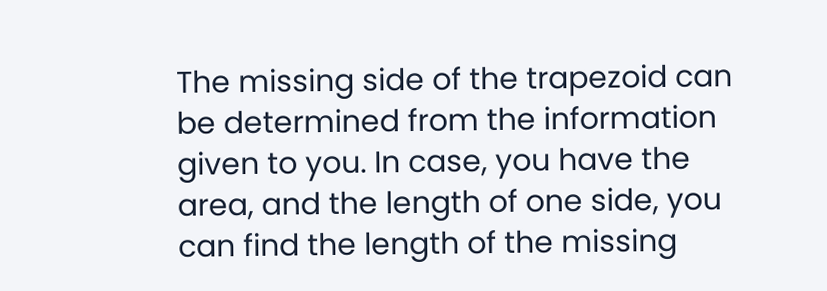The missing side of the trapezoid can be determined from the information given to you. In case, you have the area, and the length of one side, you can find the length of the missing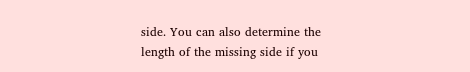side. You can also determine the length of the missing side if you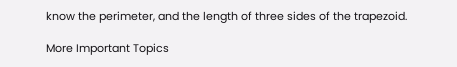know the perimeter, and the length of three sides of the trapezoid.

More Important Topics